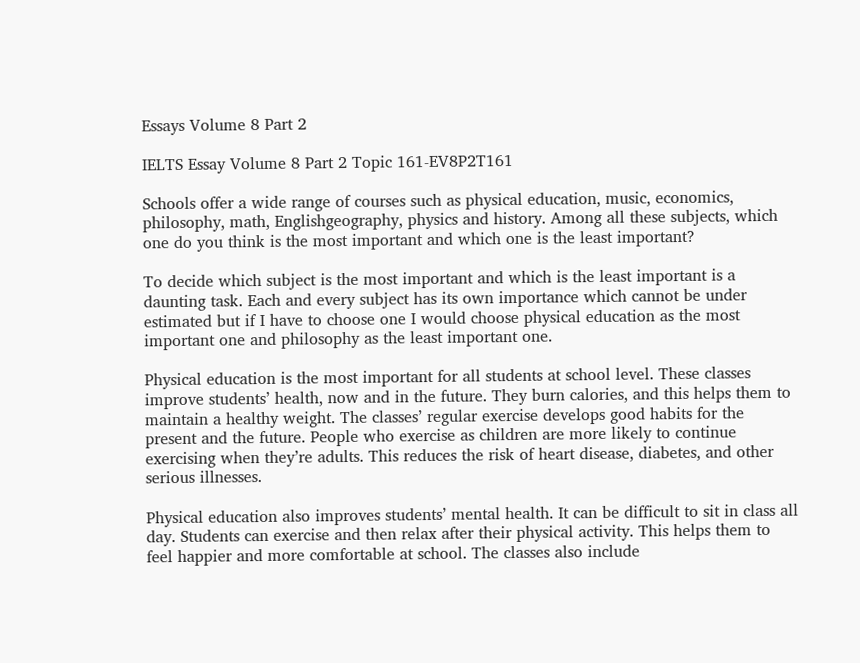Essays Volume 8 Part 2

IELTS Essay Volume 8 Part 2 Topic 161-EV8P2T161

Schools offer a wide range of courses such as physical education, music, economics, philosophy, math, Englishgeography, physics and history. Among all these subjects, which one do you think is the most important and which one is the least important?

To decide which subject is the most important and which is the least important is a daunting task. Each and every subject has its own importance which cannot be under estimated but if I have to choose one I would choose physical education as the most important one and philosophy as the least important one.

Physical education is the most important for all students at school level. These classes improve students’ health, now and in the future. They burn calories, and this helps them to maintain a healthy weight. The classes’ regular exercise develops good habits for the present and the future. People who exercise as children are more likely to continue exercising when they’re adults. This reduces the risk of heart disease, diabetes, and other serious illnesses.

Physical education also improves students’ mental health. It can be difficult to sit in class all day. Students can exercise and then relax after their physical activity. This helps them to feel happier and more comfortable at school. The classes also include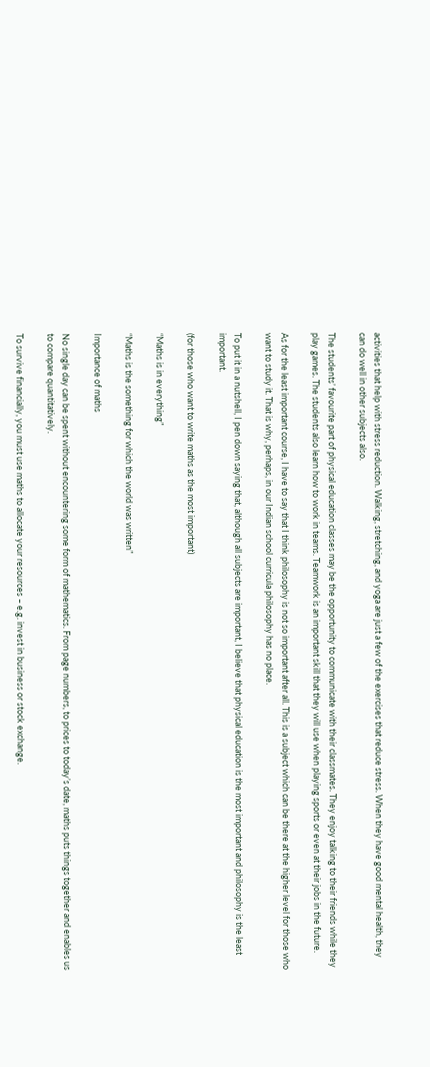activities that help with stress reduction. Walking, stretching, and yoga are just a few of the exercises that reduce stress. When they have good mental health, they can do well in other subjects also.

The students’ favourite part of physical education classes may be the opportunity to communicate with their classmates. They enjoy talking to their friends while they play games. The students also learn how to work in teams. Teamwork is an important skill that they will use when playing sports or even at their jobs in the future.

As for the least important course, I have to say that I think philosophy is not so important after all. This is a subject which can be there at the higher level for those who want to study it. That is why, perhaps, in our Indian school curricula philosophy has no place.

To put it in a nutshell, I pen down saying that, although all subjects are important, I believe that physical education is the most important and philosophy is the least important.

(for those who want to write maths as the most important)

“Maths is in everything”

“Maths is the something for which the world was written”

Importance of maths

No single day can be spent without encountering some form of mathematics. From page numbers, to prices to today’s date, maths puts things together and enables us to compare quantitatively.

To survive financially, you must use maths to allocate your resources – e.g. invest in business or stock exchange.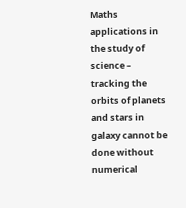Maths applications in the study of science – tracking the orbits of planets and stars in galaxy cannot be done without numerical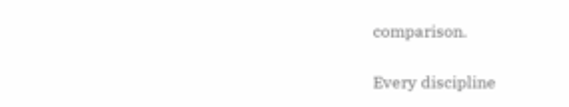comparison.

Every discipline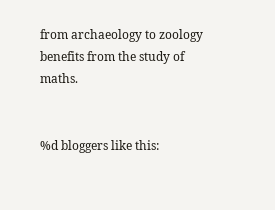from archaeology to zoology benefits from the study of maths.


%d bloggers like this: